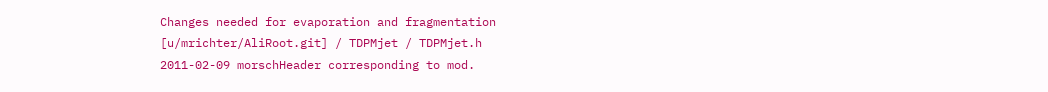Changes needed for evaporation and fragmentation
[u/mrichter/AliRoot.git] / TDPMjet / TDPMjet.h
2011-02-09 morschHeader corresponding to mod.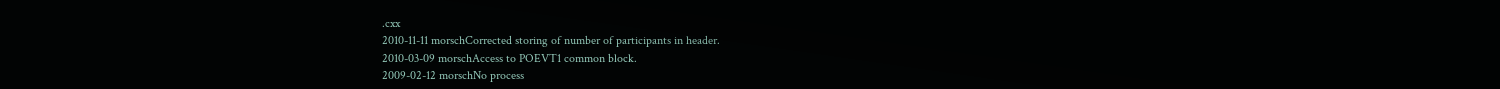.cxx
2010-11-11 morschCorrected storing of number of participants in header.
2010-03-09 morschAccess to POEVT1 common block.
2009-02-12 morschNo process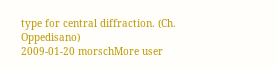type for central diffraction. (Ch. Oppedisano)
2009-01-20 morschMore user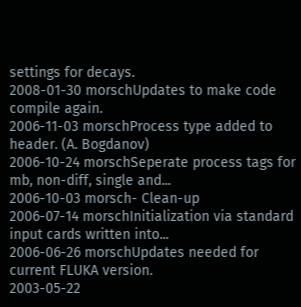settings for decays.
2008-01-30 morschUpdates to make code compile again.
2006-11-03 morschProcess type added to header. (A. Bogdanov)
2006-10-24 morschSeperate process tags for mb, non-diff, single and...
2006-10-03 morsch- Clean-up
2006-07-14 morschInitialization via standard input cards written into...
2006-06-26 morschUpdates needed for current FLUKA version.
2003-05-22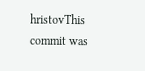hristovThis commit was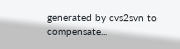generated by cvs2svn to compensate...